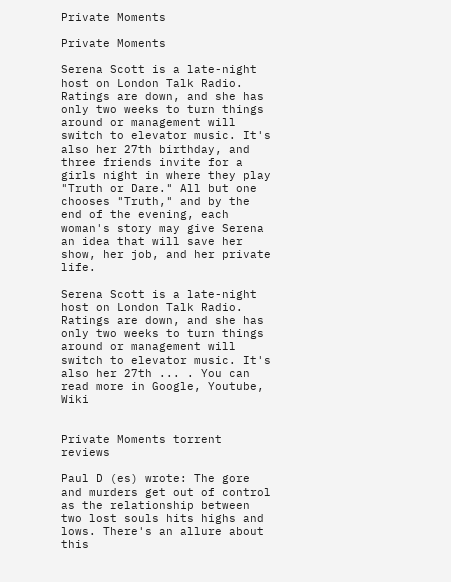Private Moments

Private Moments

Serena Scott is a late-night host on London Talk Radio. Ratings are down, and she has only two weeks to turn things around or management will switch to elevator music. It's also her 27th birthday, and three friends invite for a girls night in where they play "Truth or Dare." All but one chooses "Truth," and by the end of the evening, each woman's story may give Serena an idea that will save her show, her job, and her private life.

Serena Scott is a late-night host on London Talk Radio. Ratings are down, and she has only two weeks to turn things around or management will switch to elevator music. It's also her 27th ... . You can read more in Google, Youtube, Wiki


Private Moments torrent reviews

Paul D (es) wrote: The gore and murders get out of control as the relationship between two lost souls hits highs and lows. There's an allure about this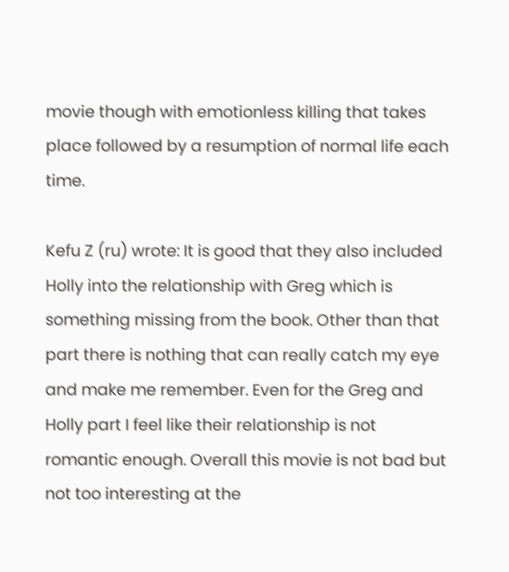movie though with emotionless killing that takes place followed by a resumption of normal life each time.

Kefu Z (ru) wrote: It is good that they also included Holly into the relationship with Greg which is something missing from the book. Other than that part there is nothing that can really catch my eye and make me remember. Even for the Greg and Holly part I feel like their relationship is not romantic enough. Overall this movie is not bad but not too interesting at the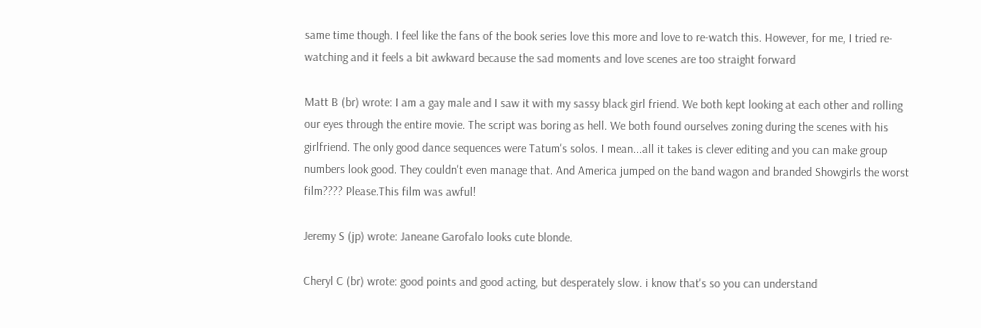same time though. I feel like the fans of the book series love this more and love to re-watch this. However, for me, I tried re-watching and it feels a bit awkward because the sad moments and love scenes are too straight forward

Matt B (br) wrote: I am a gay male and I saw it with my sassy black girl friend. We both kept looking at each other and rolling our eyes through the entire movie. The script was boring as hell. We both found ourselves zoning during the scenes with his girlfriend. The only good dance sequences were Tatum's solos. I mean...all it takes is clever editing and you can make group numbers look good. They couldn't even manage that. And America jumped on the band wagon and branded Showgirls the worst film???? Please.This film was awful!

Jeremy S (jp) wrote: Janeane Garofalo looks cute blonde.

Cheryl C (br) wrote: good points and good acting, but desperately slow. i know that's so you can understand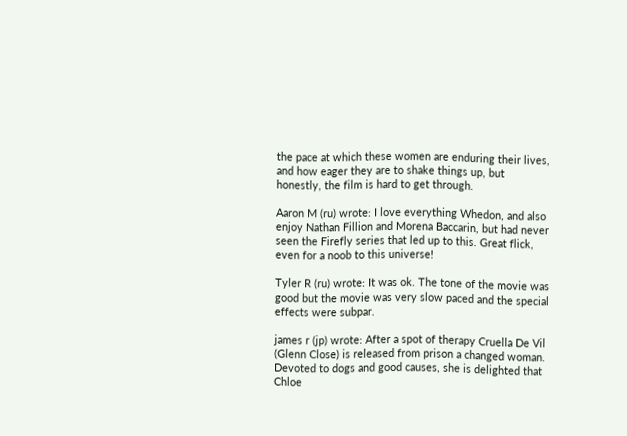the pace at which these women are enduring their lives, and how eager they are to shake things up, but honestly, the film is hard to get through.

Aaron M (ru) wrote: I love everything Whedon, and also enjoy Nathan Fillion and Morena Baccarin, but had never seen the Firefly series that led up to this. Great flick, even for a noob to this universe!

Tyler R (ru) wrote: It was ok. The tone of the movie was good but the movie was very slow paced and the special effects were subpar.

james r (jp) wrote: After a spot of therapy Cruella De Vil (Glenn Close) is released from prison a changed woman. Devoted to dogs and good causes, she is delighted that Chloe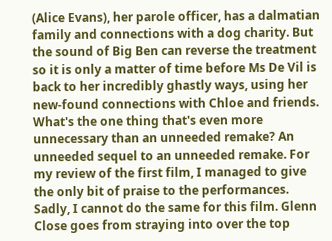(Alice Evans), her parole officer, has a dalmatian family and connections with a dog charity. But the sound of Big Ben can reverse the treatment so it is only a matter of time before Ms De Vil is back to her incredibly ghastly ways, using her new-found connections with Chloe and friends. What's the one thing that's even more unnecessary than an unneeded remake? An unneeded sequel to an unneeded remake. For my review of the first film, I managed to give the only bit of praise to the performances. Sadly, I cannot do the same for this film. Glenn Close goes from straying into over the top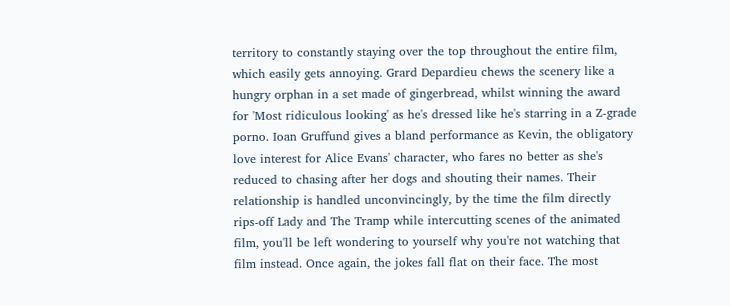territory to constantly staying over the top throughout the entire film, which easily gets annoying. Grard Depardieu chews the scenery like a hungry orphan in a set made of gingerbread, whilst winning the award for 'Most ridiculous looking' as he's dressed like he's starring in a Z-grade porno. Ioan Gruffund gives a bland performance as Kevin, the obligatory love interest for Alice Evans' character, who fares no better as she's reduced to chasing after her dogs and shouting their names. Their relationship is handled unconvincingly, by the time the film directly rips-off Lady and The Tramp while intercutting scenes of the animated film, you'll be left wondering to yourself why you're not watching that film instead. Once again, the jokes fall flat on their face. The most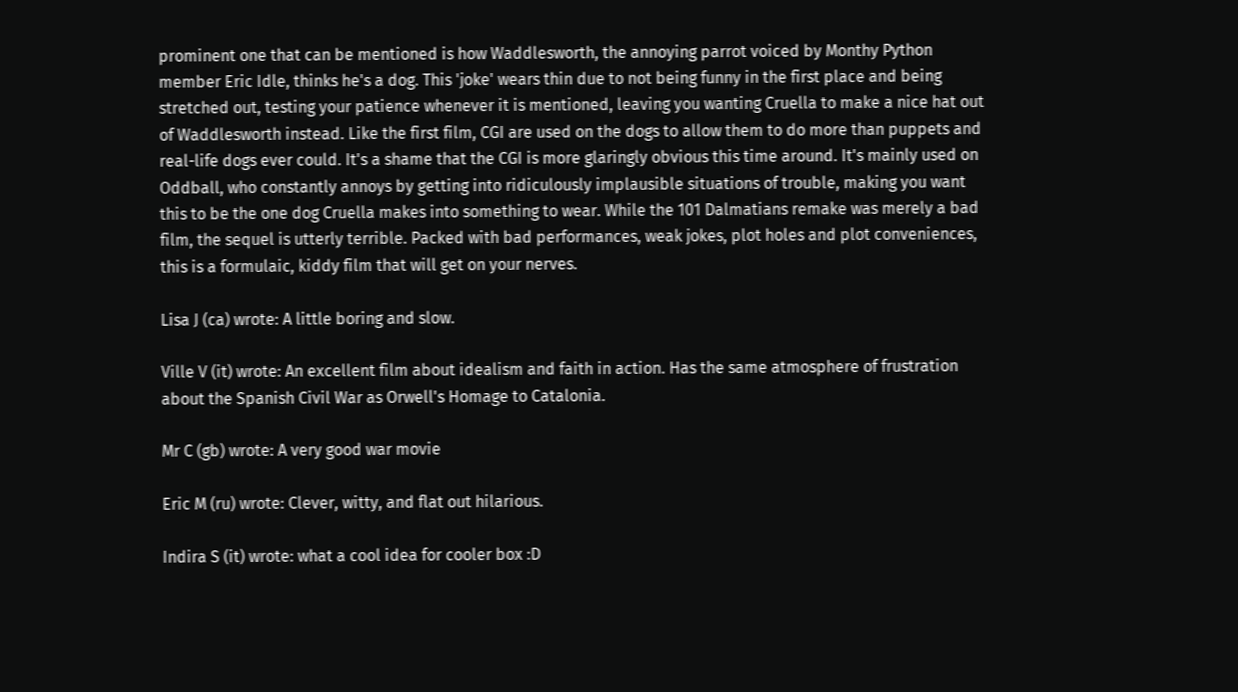prominent one that can be mentioned is how Waddlesworth, the annoying parrot voiced by Monthy Python member Eric Idle, thinks he's a dog. This 'joke' wears thin due to not being funny in the first place and being stretched out, testing your patience whenever it is mentioned, leaving you wanting Cruella to make a nice hat out of Waddlesworth instead. Like the first film, CGI are used on the dogs to allow them to do more than puppets and real-life dogs ever could. It's a shame that the CGI is more glaringly obvious this time around. It's mainly used on Oddball, who constantly annoys by getting into ridiculously implausible situations of trouble, making you want this to be the one dog Cruella makes into something to wear. While the 101 Dalmatians remake was merely a bad film, the sequel is utterly terrible. Packed with bad performances, weak jokes, plot holes and plot conveniences, this is a formulaic, kiddy film that will get on your nerves.

Lisa J (ca) wrote: A little boring and slow.

Ville V (it) wrote: An excellent film about idealism and faith in action. Has the same atmosphere of frustration about the Spanish Civil War as Orwell's Homage to Catalonia.

Mr C (gb) wrote: A very good war movie

Eric M (ru) wrote: Clever, witty, and flat out hilarious.

Indira S (it) wrote: what a cool idea for cooler box :D